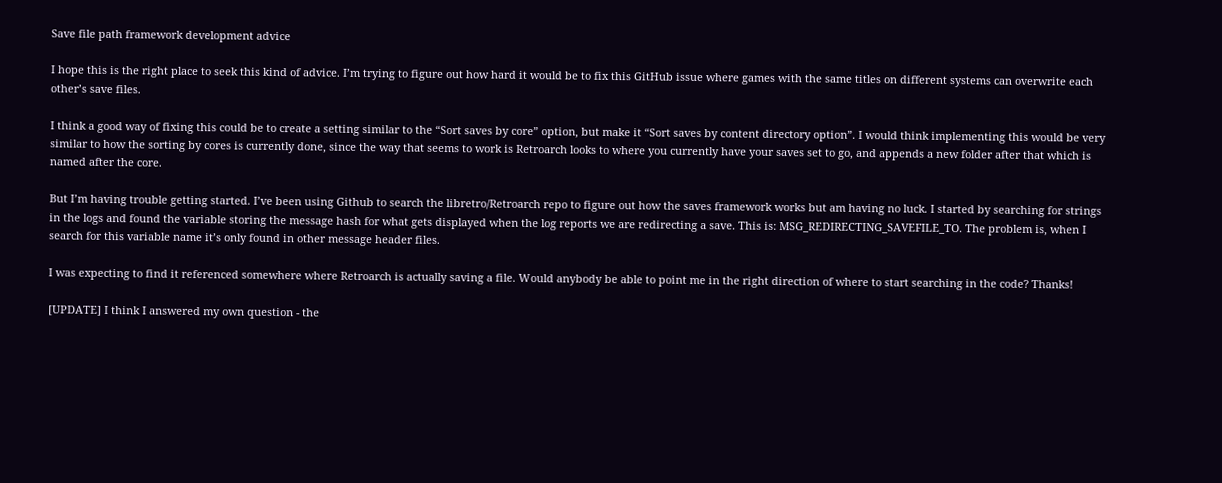Save file path framework development advice

I hope this is the right place to seek this kind of advice. I’m trying to figure out how hard it would be to fix this GitHub issue where games with the same titles on different systems can overwrite each other’s save files.

I think a good way of fixing this could be to create a setting similar to the “Sort saves by core” option, but make it “Sort saves by content directory option”. I would think implementing this would be very similar to how the sorting by cores is currently done, since the way that seems to work is Retroarch looks to where you currently have your saves set to go, and appends a new folder after that which is named after the core.

But I’m having trouble getting started. I’ve been using Github to search the libretro/Retroarch repo to figure out how the saves framework works but am having no luck. I started by searching for strings in the logs and found the variable storing the message hash for what gets displayed when the log reports we are redirecting a save. This is: MSG_REDIRECTING_SAVEFILE_TO. The problem is, when I search for this variable name it’s only found in other message header files.

I was expecting to find it referenced somewhere where Retroarch is actually saving a file. Would anybody be able to point me in the right direction of where to start searching in the code? Thanks!

[UPDATE] I think I answered my own question - the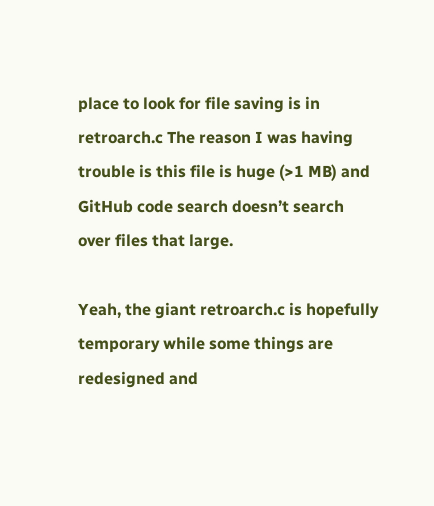place to look for file saving is in retroarch.c The reason I was having trouble is this file is huge (>1 MB) and GitHub code search doesn’t search over files that large.

Yeah, the giant retroarch.c is hopefully temporary while some things are redesigned and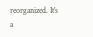reorganized. It’s a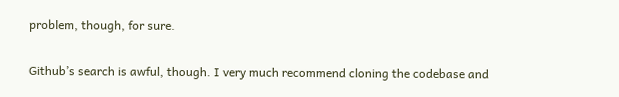problem, though, for sure.

Github’s search is awful, though. I very much recommend cloning the codebase and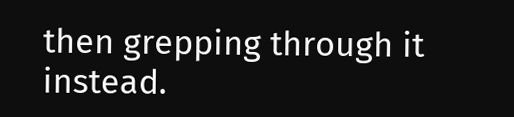then grepping through it instead.